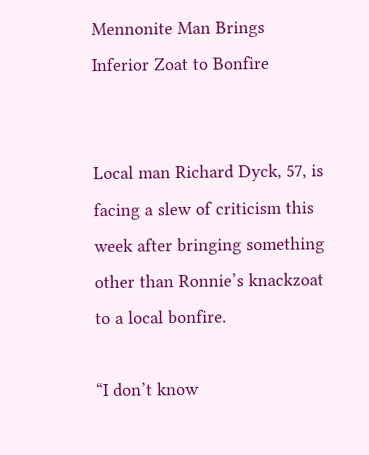Mennonite Man Brings Inferior Zoat to Bonfire


Local man Richard Dyck, 57, is facing a slew of criticism this week after bringing something other than Ronnie’s knackzoat to a local bonfire.

“I don’t know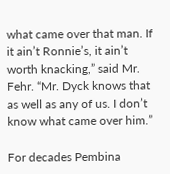what came over that man. If it ain’t Ronnie’s, it ain’t worth knacking,” said Mr. Fehr. “Mr. Dyck knows that as well as any of us. I don’t know what came over him.”

For decades Pembina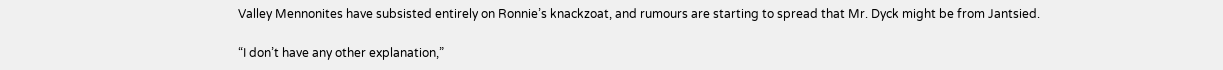Valley Mennonites have subsisted entirely on Ronnie’s knackzoat, and rumours are starting to spread that Mr. Dyck might be from Jantsied.

“I don’t have any other explanation,”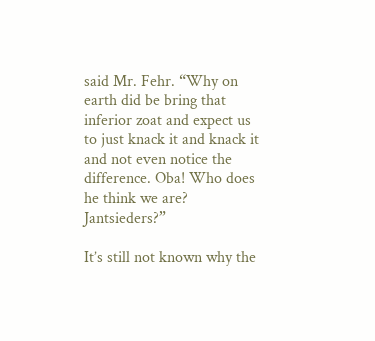said Mr. Fehr. “Why on earth did be bring that inferior zoat and expect us to just knack it and knack it and not even notice the difference. Oba! Who does he think we are? Jantsieders?”

It’s still not known why the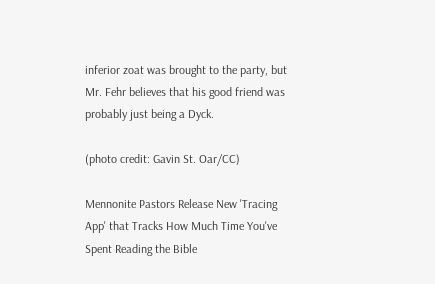inferior zoat was brought to the party, but Mr. Fehr believes that his good friend was probably just being a Dyck.

(photo credit: Gavin St. Oar/CC)

Mennonite Pastors Release New 'Tracing App' that Tracks How Much Time You've Spent Reading the Bible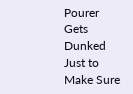Pourer Gets Dunked Just to Make Sure